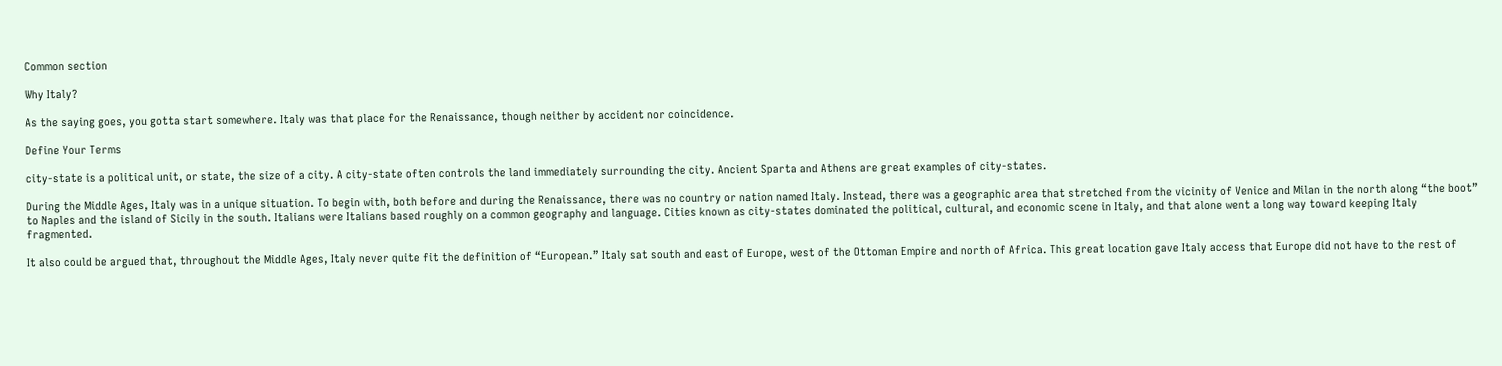Common section

Why Italy?

As the saying goes, you gotta start somewhere. Italy was that place for the Renaissance, though neither by accident nor coincidence.

Define Your Terms

city-state is a political unit, or state, the size of a city. A city-state often controls the land immediately surrounding the city. Ancient Sparta and Athens are great examples of city-states.

During the Middle Ages, Italy was in a unique situation. To begin with, both before and during the Renaissance, there was no country or nation named Italy. Instead, there was a geographic area that stretched from the vicinity of Venice and Milan in the north along “the boot” to Naples and the island of Sicily in the south. Italians were Italians based roughly on a common geography and language. Cities known as city-states dominated the political, cultural, and economic scene in Italy, and that alone went a long way toward keeping Italy fragmented.

It also could be argued that, throughout the Middle Ages, Italy never quite fit the definition of “European.” Italy sat south and east of Europe, west of the Ottoman Empire and north of Africa. This great location gave Italy access that Europe did not have to the rest of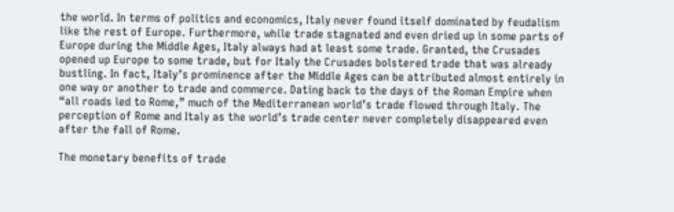the world. In terms of politics and economics, Italy never found itself dominated by feudalism like the rest of Europe. Furthermore, while trade stagnated and even dried up in some parts of Europe during the Middle Ages, Italy always had at least some trade. Granted, the Crusades opened up Europe to some trade, but for Italy the Crusades bolstered trade that was already bustling. In fact, Italy’s prominence after the Middle Ages can be attributed almost entirely in one way or another to trade and commerce. Dating back to the days of the Roman Empire when “all roads led to Rome,” much of the Mediterranean world’s trade flowed through Italy. The perception of Rome and Italy as the world’s trade center never completely disappeared even after the fall of Rome.

The monetary benefits of trade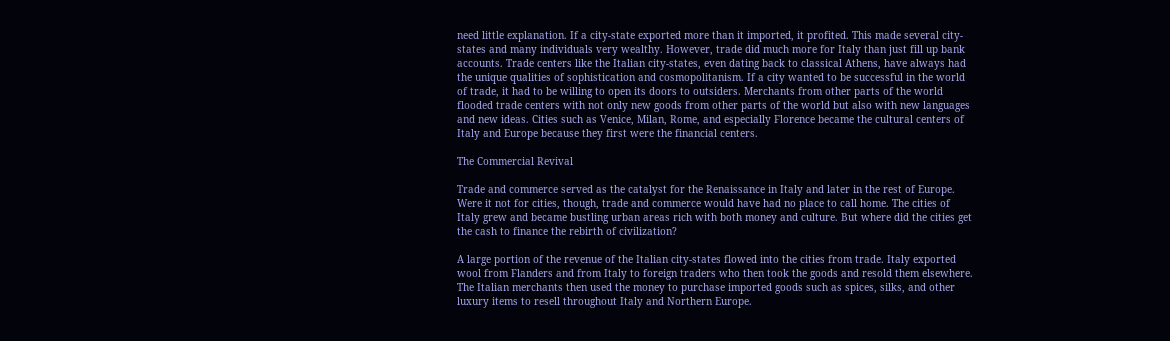need little explanation. If a city-state exported more than it imported, it profited. This made several city-states and many individuals very wealthy. However, trade did much more for Italy than just fill up bank accounts. Trade centers like the Italian city-states, even dating back to classical Athens, have always had the unique qualities of sophistication and cosmopolitanism. If a city wanted to be successful in the world of trade, it had to be willing to open its doors to outsiders. Merchants from other parts of the world flooded trade centers with not only new goods from other parts of the world but also with new languages and new ideas. Cities such as Venice, Milan, Rome, and especially Florence became the cultural centers of Italy and Europe because they first were the financial centers.

The Commercial Revival

Trade and commerce served as the catalyst for the Renaissance in Italy and later in the rest of Europe. Were it not for cities, though, trade and commerce would have had no place to call home. The cities of Italy grew and became bustling urban areas rich with both money and culture. But where did the cities get the cash to finance the rebirth of civilization?

A large portion of the revenue of the Italian city-states flowed into the cities from trade. Italy exported wool from Flanders and from Italy to foreign traders who then took the goods and resold them elsewhere. The Italian merchants then used the money to purchase imported goods such as spices, silks, and other luxury items to resell throughout Italy and Northern Europe.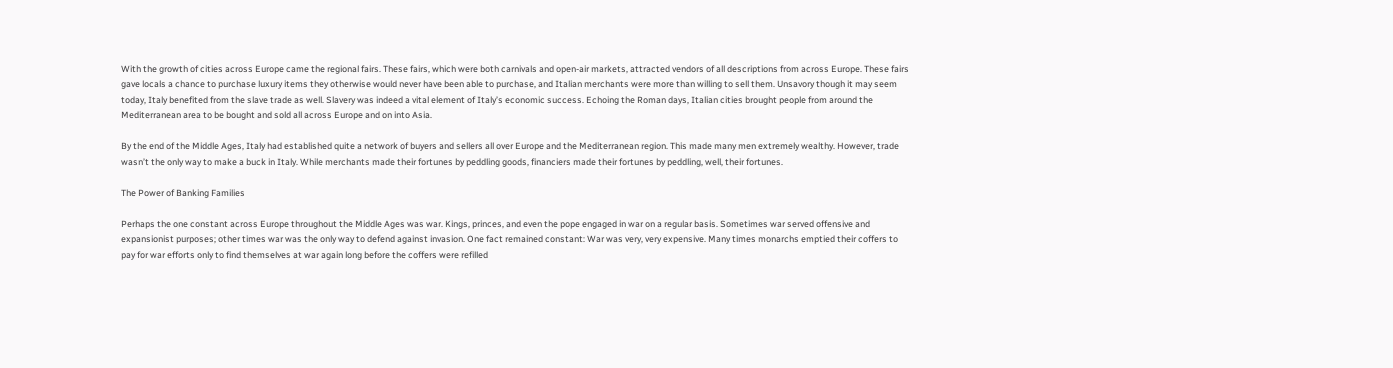With the growth of cities across Europe came the regional fairs. These fairs, which were both carnivals and open-air markets, attracted vendors of all descriptions from across Europe. These fairs gave locals a chance to purchase luxury items they otherwise would never have been able to purchase, and Italian merchants were more than willing to sell them. Unsavory though it may seem today, Italy benefited from the slave trade as well. Slavery was indeed a vital element of Italy’s economic success. Echoing the Roman days, Italian cities brought people from around the Mediterranean area to be bought and sold all across Europe and on into Asia.

By the end of the Middle Ages, Italy had established quite a network of buyers and sellers all over Europe and the Mediterranean region. This made many men extremely wealthy. However, trade wasn’t the only way to make a buck in Italy. While merchants made their fortunes by peddling goods, financiers made their fortunes by peddling, well, their fortunes.

The Power of Banking Families

Perhaps the one constant across Europe throughout the Middle Ages was war. Kings, princes, and even the pope engaged in war on a regular basis. Sometimes war served offensive and expansionist purposes; other times war was the only way to defend against invasion. One fact remained constant: War was very, very expensive. Many times monarchs emptied their coffers to pay for war efforts only to find themselves at war again long before the coffers were refilled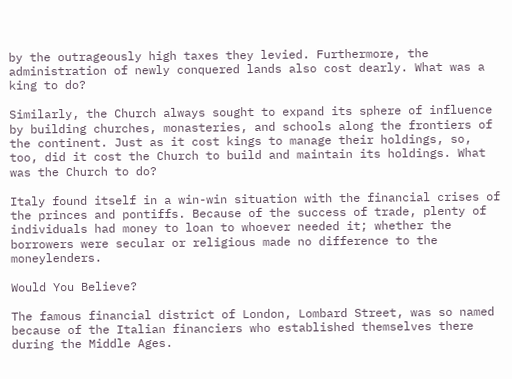by the outrageously high taxes they levied. Furthermore, the administration of newly conquered lands also cost dearly. What was a king to do?

Similarly, the Church always sought to expand its sphere of influence by building churches, monasteries, and schools along the frontiers of the continent. Just as it cost kings to manage their holdings, so, too, did it cost the Church to build and maintain its holdings. What was the Church to do?

Italy found itself in a win-win situation with the financial crises of the princes and pontiffs. Because of the success of trade, plenty of individuals had money to loan to whoever needed it; whether the borrowers were secular or religious made no difference to the moneylenders.

Would You Believe?

The famous financial district of London, Lombard Street, was so named because of the Italian financiers who established themselves there during the Middle Ages.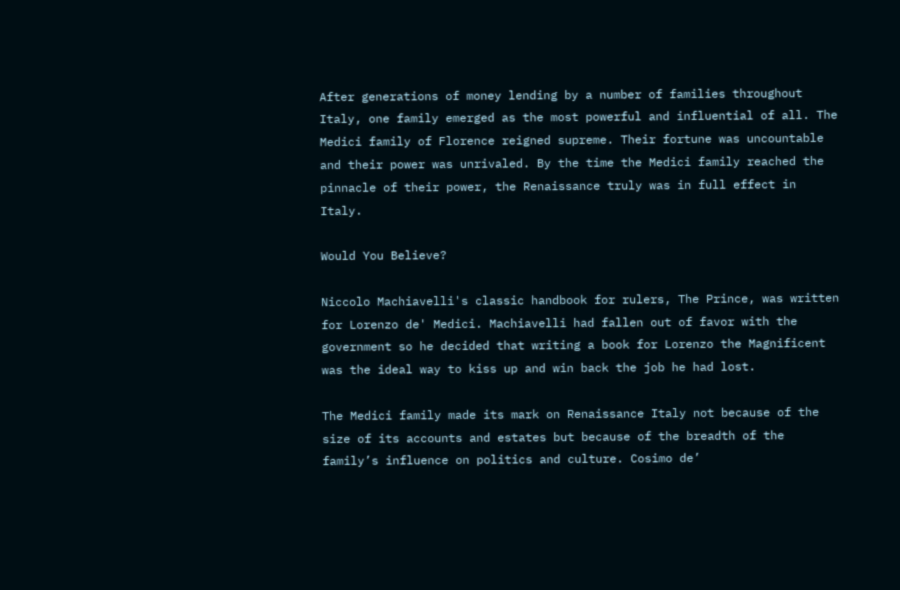After generations of money lending by a number of families throughout Italy, one family emerged as the most powerful and influential of all. The Medici family of Florence reigned supreme. Their fortune was uncountable and their power was unrivaled. By the time the Medici family reached the pinnacle of their power, the Renaissance truly was in full effect in Italy.

Would You Believe?

Niccolo Machiavelli's classic handbook for rulers, The Prince, was written for Lorenzo de' Medici. Machiavelli had fallen out of favor with the government so he decided that writing a book for Lorenzo the Magnificent was the ideal way to kiss up and win back the job he had lost.

The Medici family made its mark on Renaissance Italy not because of the size of its accounts and estates but because of the breadth of the family’s influence on politics and culture. Cosimo de’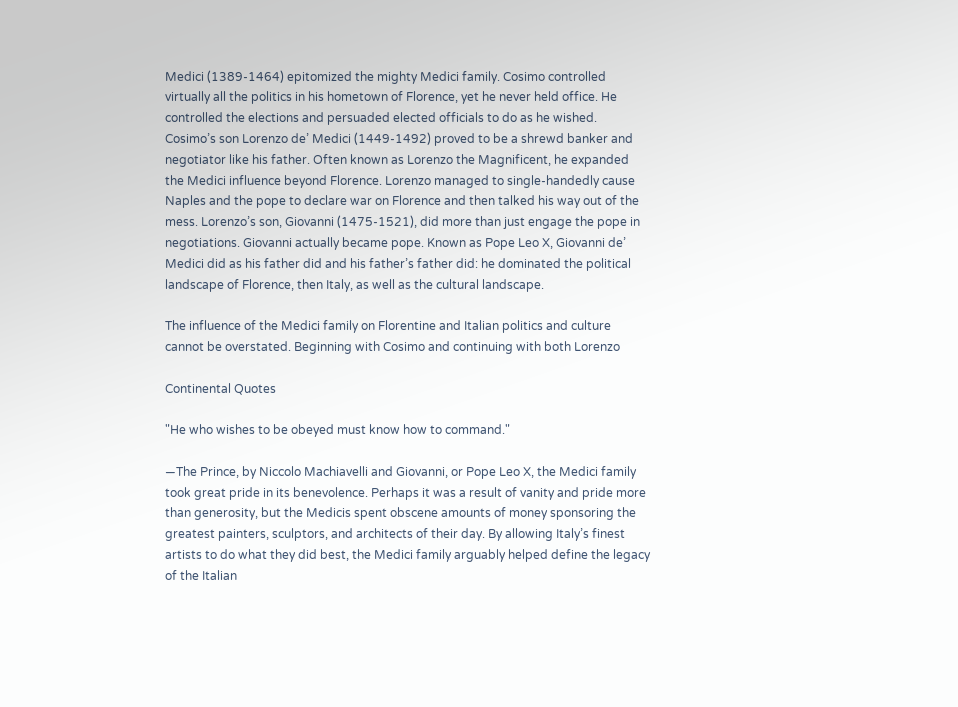Medici (1389-1464) epitomized the mighty Medici family. Cosimo controlled virtually all the politics in his hometown of Florence, yet he never held office. He controlled the elections and persuaded elected officials to do as he wished. Cosimo’s son Lorenzo de’ Medici (1449-1492) proved to be a shrewd banker and negotiator like his father. Often known as Lorenzo the Magnificent, he expanded the Medici influence beyond Florence. Lorenzo managed to single-handedly cause Naples and the pope to declare war on Florence and then talked his way out of the mess. Lorenzo’s son, Giovanni (1475-1521), did more than just engage the pope in negotiations. Giovanni actually became pope. Known as Pope Leo X, Giovanni de’ Medici did as his father did and his father’s father did: he dominated the political landscape of Florence, then Italy, as well as the cultural landscape.

The influence of the Medici family on Florentine and Italian politics and culture cannot be overstated. Beginning with Cosimo and continuing with both Lorenzo

Continental Quotes

"He who wishes to be obeyed must know how to command."

—The Prince, by Niccolo Machiavelli and Giovanni, or Pope Leo X, the Medici family took great pride in its benevolence. Perhaps it was a result of vanity and pride more than generosity, but the Medicis spent obscene amounts of money sponsoring the greatest painters, sculptors, and architects of their day. By allowing Italy’s finest artists to do what they did best, the Medici family arguably helped define the legacy of the Italian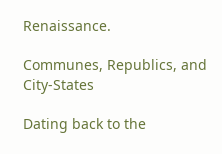Renaissance.

Communes, Republics, and City-States

Dating back to the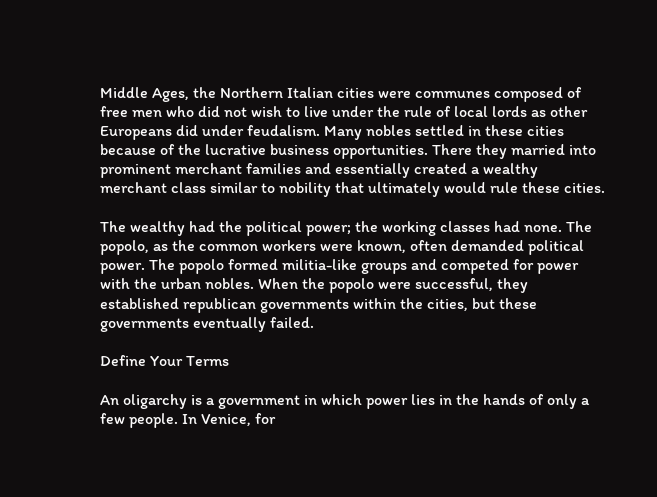Middle Ages, the Northern Italian cities were communes composed of free men who did not wish to live under the rule of local lords as other Europeans did under feudalism. Many nobles settled in these cities because of the lucrative business opportunities. There they married into prominent merchant families and essentially created a wealthy merchant class similar to nobility that ultimately would rule these cities.

The wealthy had the political power; the working classes had none. The popolo, as the common workers were known, often demanded political power. The popolo formed militia-like groups and competed for power with the urban nobles. When the popolo were successful, they established republican governments within the cities, but these governments eventually failed.

Define Your Terms

An oligarchy is a government in which power lies in the hands of only a few people. In Venice, for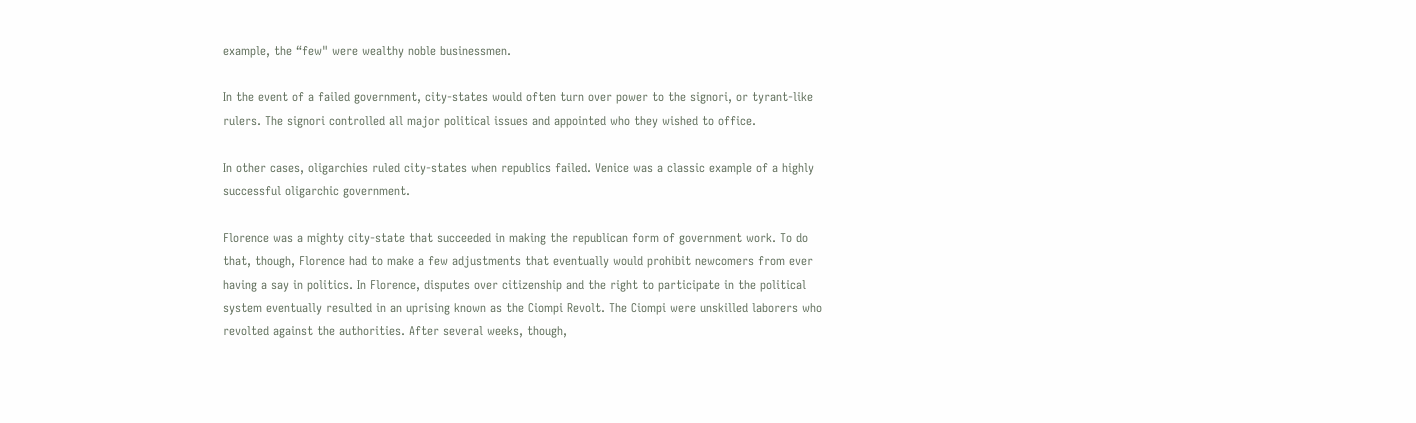example, the “few" were wealthy noble businessmen.

In the event of a failed government, city-states would often turn over power to the signori, or tyrant-like rulers. The signori controlled all major political issues and appointed who they wished to office.

In other cases, oligarchies ruled city-states when republics failed. Venice was a classic example of a highly successful oligarchic government.

Florence was a mighty city-state that succeeded in making the republican form of government work. To do that, though, Florence had to make a few adjustments that eventually would prohibit newcomers from ever having a say in politics. In Florence, disputes over citizenship and the right to participate in the political system eventually resulted in an uprising known as the Ciompi Revolt. The Ciompi were unskilled laborers who revolted against the authorities. After several weeks, though,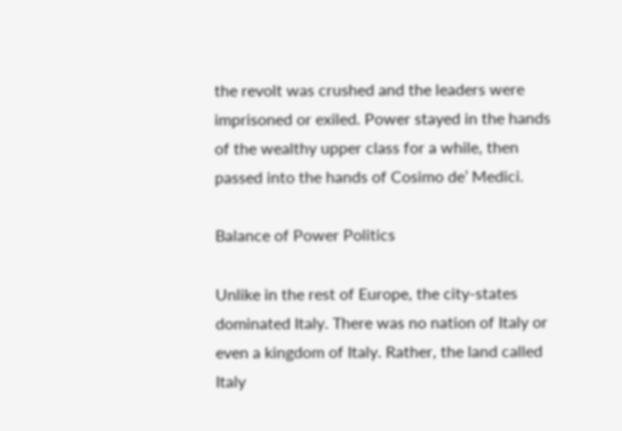the revolt was crushed and the leaders were imprisoned or exiled. Power stayed in the hands of the wealthy upper class for a while, then passed into the hands of Cosimo de’ Medici.

Balance of Power Politics

Unlike in the rest of Europe, the city-states dominated Italy. There was no nation of Italy or even a kingdom of Italy. Rather, the land called Italy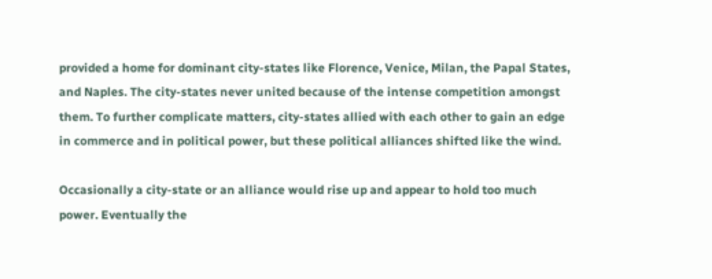provided a home for dominant city-states like Florence, Venice, Milan, the Papal States, and Naples. The city-states never united because of the intense competition amongst them. To further complicate matters, city-states allied with each other to gain an edge in commerce and in political power, but these political alliances shifted like the wind.

Occasionally a city-state or an alliance would rise up and appear to hold too much power. Eventually the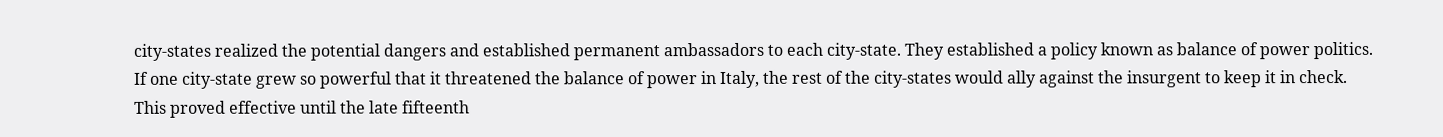city-states realized the potential dangers and established permanent ambassadors to each city-state. They established a policy known as balance of power politics. If one city-state grew so powerful that it threatened the balance of power in Italy, the rest of the city-states would ally against the insurgent to keep it in check. This proved effective until the late fifteenth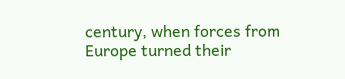century, when forces from Europe turned their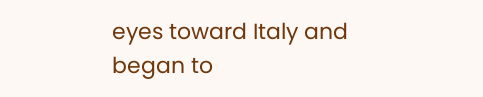eyes toward Italy and began to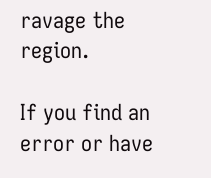ravage the region.

If you find an error or have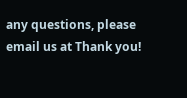any questions, please email us at Thank you!